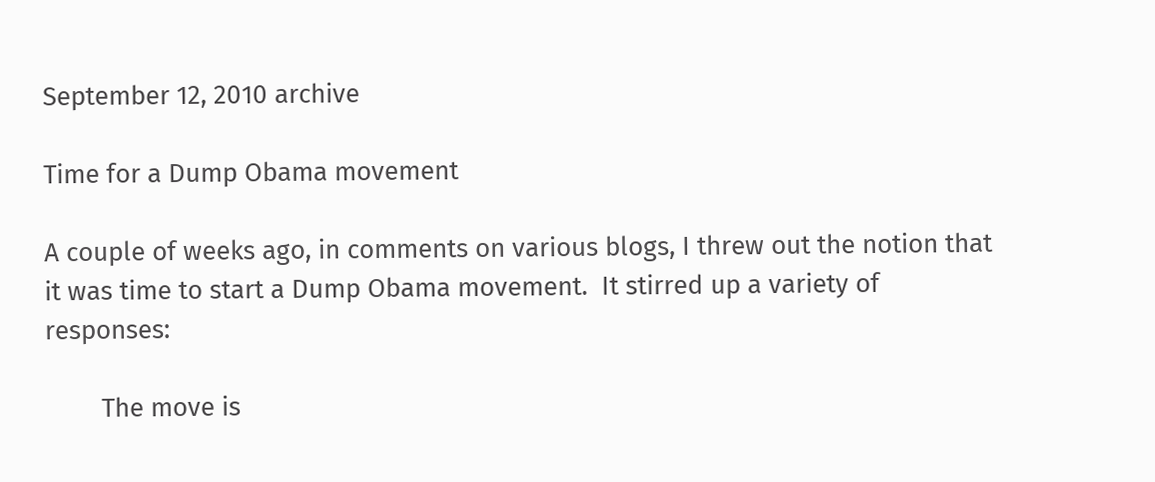September 12, 2010 archive

Time for a Dump Obama movement

A couple of weeks ago, in comments on various blogs, I threw out the notion that it was time to start a Dump Obama movement.  It stirred up a variety of responses:

        The move is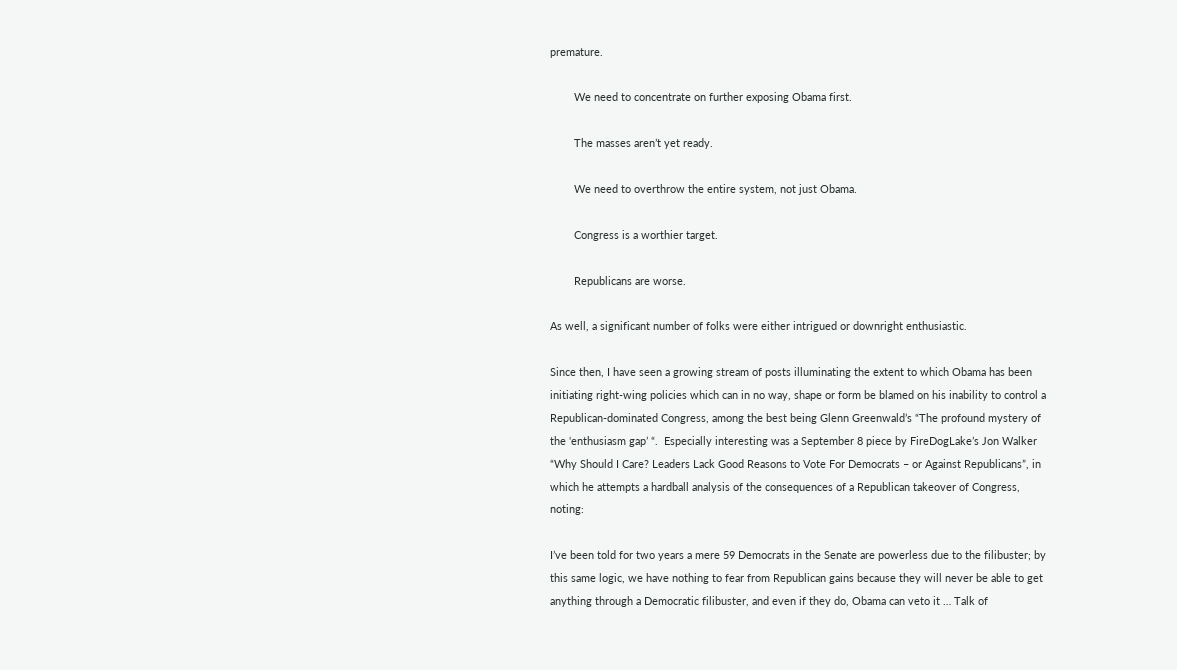premature.

        We need to concentrate on further exposing Obama first.

        The masses aren’t yet ready.

        We need to overthrow the entire system, not just Obama.

        Congress is a worthier target.

        Republicans are worse.

As well, a significant number of folks were either intrigued or downright enthusiastic.

Since then, I have seen a growing stream of posts illuminating the extent to which Obama has been initiating right-wing policies which can in no way, shape or form be blamed on his inability to control a Republican-dominated Congress, among the best being Glenn Greenwald’s “The profound mystery of the ‘enthusiasm gap’ “.  Especially interesting was a September 8 piece by FireDogLake’s Jon Walker “Why Should I Care? Leaders Lack Good Reasons to Vote For Democrats – or Against Republicans”, in which he attempts a hardball analysis of the consequences of a Republican takeover of Congress, noting:

I’ve been told for two years a mere 59 Democrats in the Senate are powerless due to the filibuster; by this same logic, we have nothing to fear from Republican gains because they will never be able to get anything through a Democratic filibuster, and even if they do, Obama can veto it … Talk of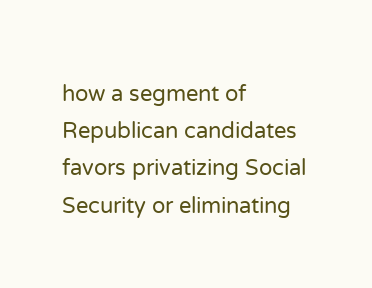how a segment of Republican candidates favors privatizing Social Security or eliminating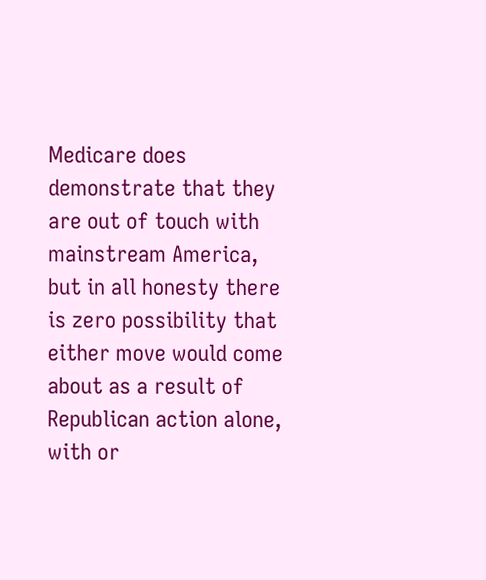Medicare does demonstrate that they are out of touch with mainstream America, but in all honesty there is zero possibility that either move would come about as a result of Republican action alone, with or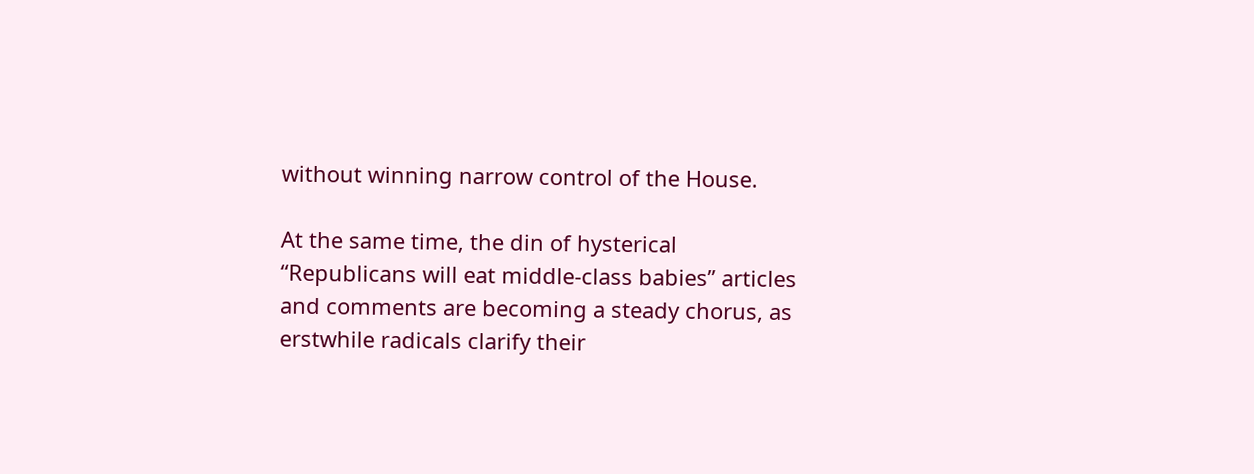without winning narrow control of the House.

At the same time, the din of hysterical “Republicans will eat middle-class babies” articles and comments are becoming a steady chorus, as erstwhile radicals clarify their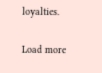loyalties.

Load more